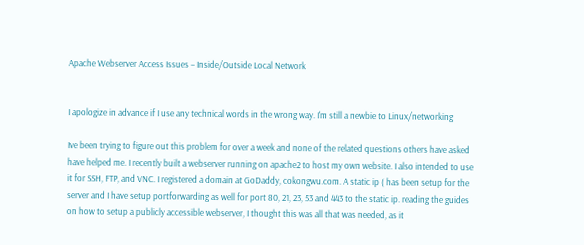Apache Webserver Access Issues – Inside/Outside Local Network


I apologize in advance if I use any technical words in the wrong way. I'm still a newbie to Linux/networking

Ive been trying to figure out this problem for over a week and none of the related questions others have asked have helped me. I recently built a webserver running on apache2 to host my own website. I also intended to use it for SSH, FTP, and VNC. I registered a domain at GoDaddy, cokongwu.com. A static ip ( has been setup for the server and I have setup portforwarding as well for port 80, 21, 23, 53 and 443 to the static ip. reading the guides on how to setup a publicly accessible webserver, I thought this was all that was needed, as it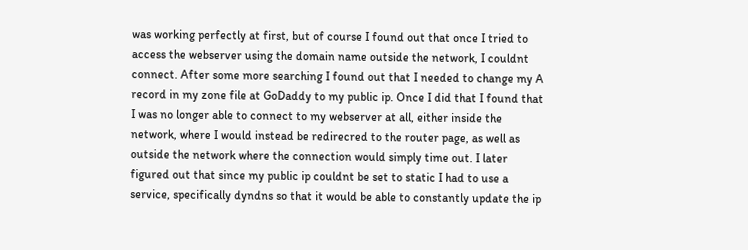was working perfectly at first, but of course I found out that once I tried to access the webserver using the domain name outside the network, I couldnt connect. After some more searching I found out that I needed to change my A record in my zone file at GoDaddy to my public ip. Once I did that I found that I was no longer able to connect to my webserver at all, either inside the network, where I would instead be redirecred to the router page, as well as outside the network where the connection would simply time out. I later figured out that since my public ip couldnt be set to static I had to use a service, specifically dyndns so that it would be able to constantly update the ip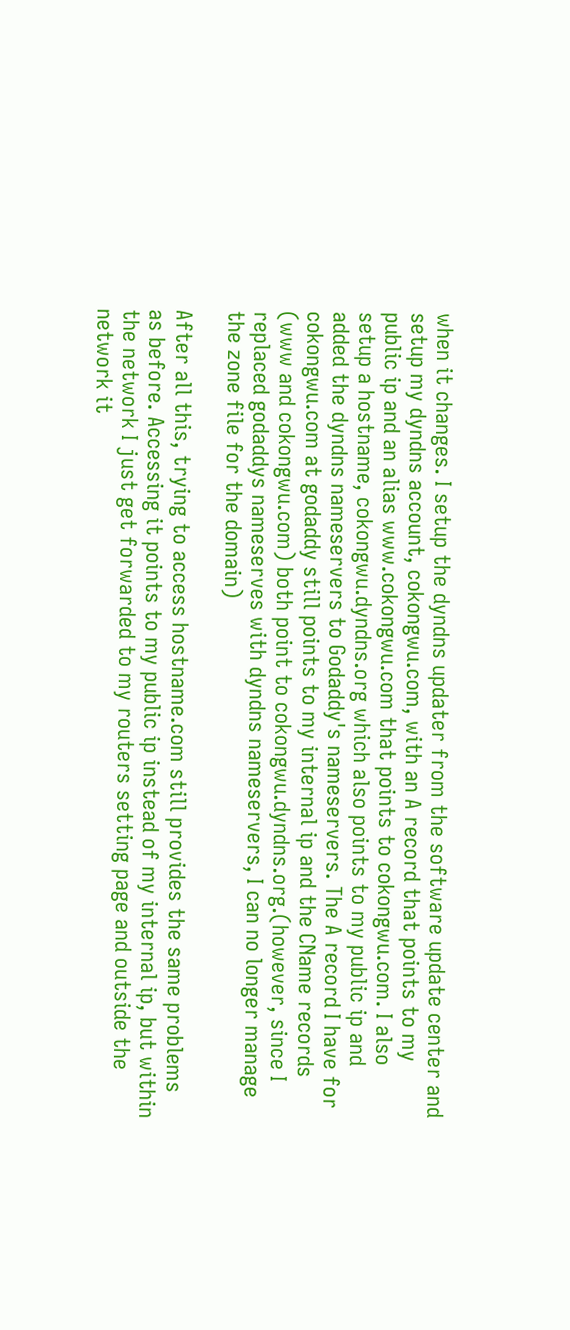when it changes. I setup the dyndns updater from the software update center and setup my dyndns account, cokongwu.com, with an A record that points to my public ip and an alias www.cokongwu.com that points to cokongwu.com. I also setup a hostname, cokongwu.dyndns.org which also points to my public ip and added the dyndns nameservers to Godaddy's nameservers. The A record I have for cokongwu.com at godaddy still points to my internal ip and the CName records (www and cokongwu.com) both point to cokongwu.dyndns.org.(however, since I replaced godaddys nameserves with dyndns nameservers, I can no longer manage the zone file for the domain)

After all this, trying to access hostname.com still provides the same problems as before. Accessing it points to my public ip instead of my internal ip, but within the network I just get forwarded to my routers setting page and outside the network it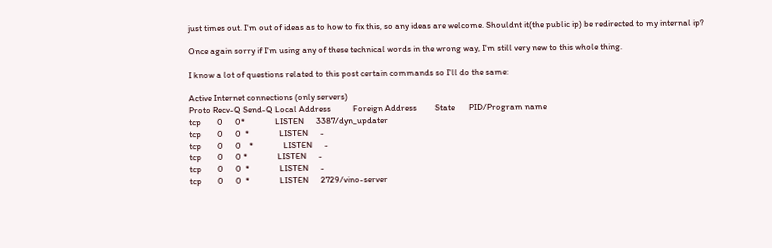just times out. I'm out of ideas as to how to fix this, so any ideas are welcome. Shouldnt it(the public ip) be redirected to my internal ip?

Once again sorry if I'm using any of these technical words in the wrong way, I'm still very new to this whole thing.

I know a lot of questions related to this post certain commands so I'll do the same:

Active Internet connections (only servers)
Proto Recv-Q Send-Q Local Address           Foreign Address         State       PID/Program name
tcp        0      0*               LISTEN      3387/dyn_updater
tcp        0      0  *               LISTEN      -
tcp        0      0    *               LISTEN      -
tcp        0      0 *               LISTEN      -
tcp        0      0  *               LISTEN      -
tcp        0      0  *               LISTEN      2729/vino-server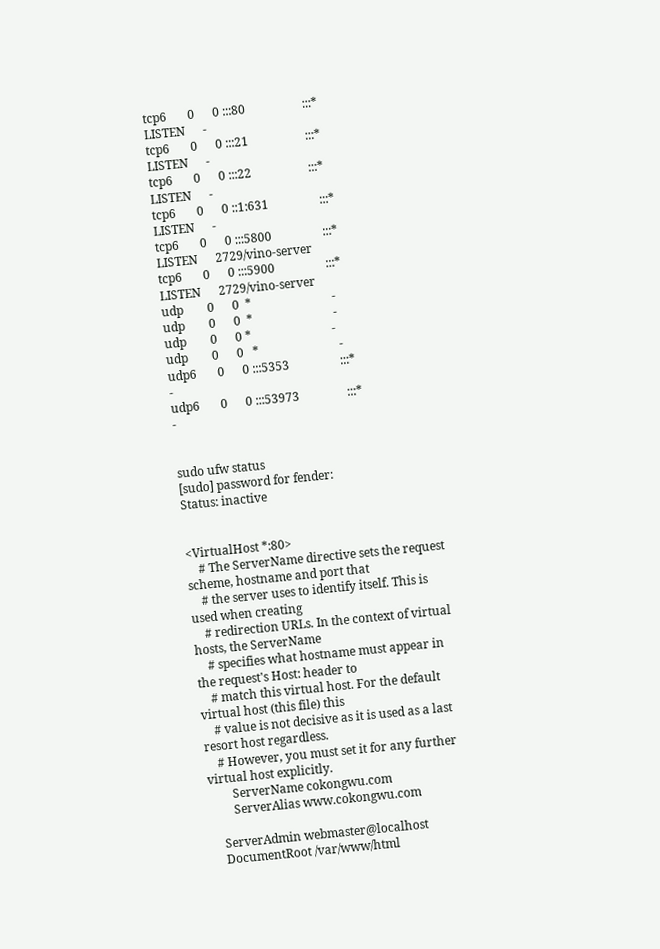tcp6       0      0 :::80                   :::*                    LISTEN      -
tcp6       0      0 :::21                   :::*                    LISTEN      -
tcp6       0      0 :::22                   :::*                    LISTEN      -
tcp6       0      0 ::1:631                 :::*                    LISTEN      -
tcp6       0      0 :::5800                 :::*                    LISTEN      2729/vino-server
tcp6       0      0 :::5900                 :::*                    LISTEN      2729/vino-server
udp        0      0  *                           -
udp        0      0  *                           -
udp        0      0 *                           -
udp        0      0   *                           -
udp6       0      0 :::5353                 :::*                                -
udp6       0      0 :::53973                :::*                                -


sudo ufw status
[sudo] password for fender:
Status: inactive


<VirtualHost *:80>
    # The ServerName directive sets the request scheme, hostname and port that
    # the server uses to identify itself. This is used when creating
    # redirection URLs. In the context of virtual hosts, the ServerName
    # specifies what hostname must appear in the request's Host: header to
    # match this virtual host. For the default virtual host (this file) this
    # value is not decisive as it is used as a last resort host regardless.
    # However, you must set it for any further virtual host explicitly.
        ServerName cokongwu.com
        ServerAlias www.cokongwu.com

    ServerAdmin webmaster@localhost
    DocumentRoot /var/www/html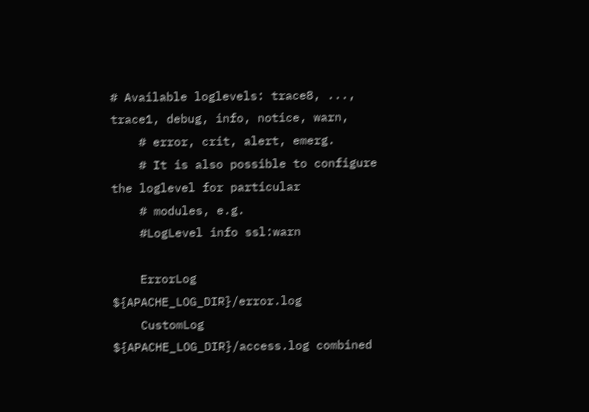# Available loglevels: trace8, ..., trace1, debug, info, notice, warn,
    # error, crit, alert, emerg.
    # It is also possible to configure the loglevel for particular
    # modules, e.g.
    #LogLevel info ssl:warn

    ErrorLog ${APACHE_LOG_DIR}/error.log
    CustomLog ${APACHE_LOG_DIR}/access.log combined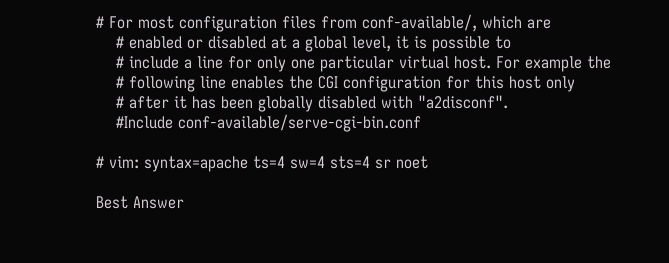# For most configuration files from conf-available/, which are
    # enabled or disabled at a global level, it is possible to
    # include a line for only one particular virtual host. For example the
    # following line enables the CGI configuration for this host only
    # after it has been globally disabled with "a2disconf".
    #Include conf-available/serve-cgi-bin.conf

# vim: syntax=apache ts=4 sw=4 sts=4 sr noet

Best Answer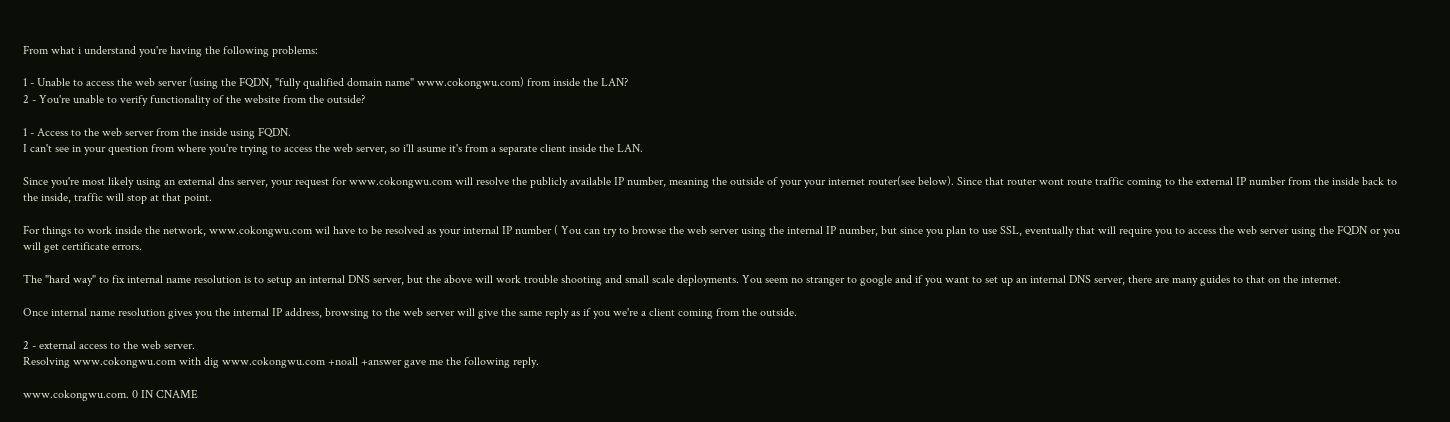From what i understand you're having the following problems:

1 - Unable to access the web server (using the FQDN, "fully qualified domain name" www.cokongwu.com) from inside the LAN?
2 - You're unable to verify functionality of the website from the outside?

1 - Access to the web server from the inside using FQDN.
I can't see in your question from where you're trying to access the web server, so i'll asume it's from a separate client inside the LAN.

Since you're most likely using an external dns server, your request for www.cokongwu.com will resolve the publicly available IP number, meaning the outside of your your internet router(see below). Since that router wont route traffic coming to the external IP number from the inside back to the inside, traffic will stop at that point.

For things to work inside the network, www.cokongwu.com wil have to be resolved as your internal IP number ( You can try to browse the web server using the internal IP number, but since you plan to use SSL, eventually that will require you to access the web server using the FQDN or you will get certificate errors.

The "hard way" to fix internal name resolution is to setup an internal DNS server, but the above will work trouble shooting and small scale deployments. You seem no stranger to google and if you want to set up an internal DNS server, there are many guides to that on the internet.

Once internal name resolution gives you the internal IP address, browsing to the web server will give the same reply as if you we're a client coming from the outside.

2 - external access to the web server.
Resolving www.cokongwu.com with dig www.cokongwu.com +noall +answer gave me the following reply.

www.cokongwu.com. 0 IN CNAME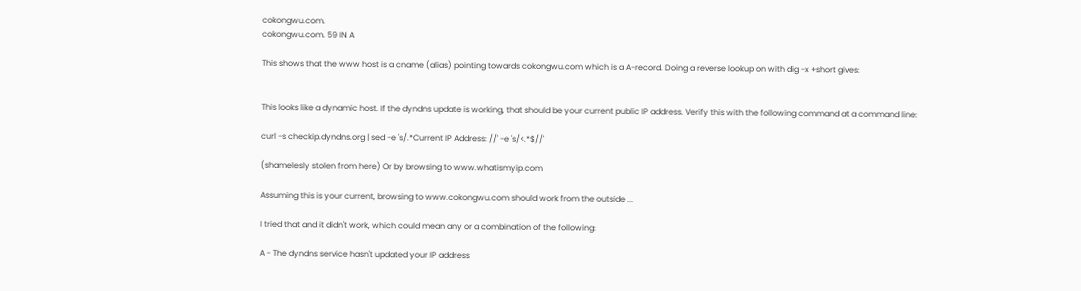cokongwu.com.
cokongwu.com. 59 IN A

This shows that the www host is a cname (alias) pointing towards cokongwu.com which is a A-record. Doing a reverse lookup on with dig -x +short gives:


This looks like a dynamic host. If the dyndns update is working, that should be your current public IP address. Verify this with the following command at a command line:

curl -s checkip.dyndns.org | sed -e 's/.*Current IP Address: //' -e 's/<.*$//'

(shamelesly stolen from here) Or by browsing to www.whatismyip.com

Assuming this is your current, browsing to www.cokongwu.com should work from the outside ...

I tried that and it didn't work, which could mean any or a combination of the following:

A - The dyndns service hasn't updated your IP address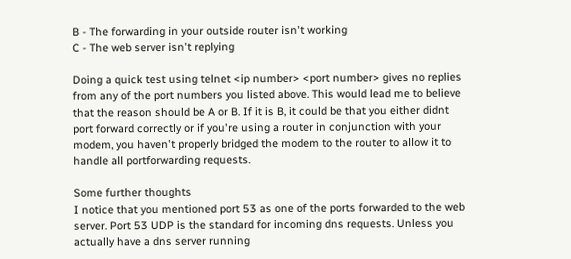B - The forwarding in your outside router isn't working
C - The web server isn't replying

Doing a quick test using telnet <ip number> <port number> gives no replies from any of the port numbers you listed above. This would lead me to believe that the reason should be A or B. If it is B, it could be that you either didnt port forward correctly or if you're using a router in conjunction with your modem, you haven't properly bridged the modem to the router to allow it to handle all portforwarding requests.

Some further thoughts
I notice that you mentioned port 53 as one of the ports forwarded to the web server. Port 53 UDP is the standard for incoming dns requests. Unless you actually have a dns server running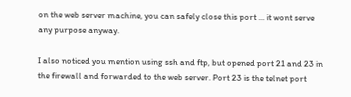on the web server machine, you can safely close this port ... it wont serve any purpose anyway.

I also noticed you mention using ssh and ftp, but opened port 21 and 23 in the firewall and forwarded to the web server. Port 23 is the telnet port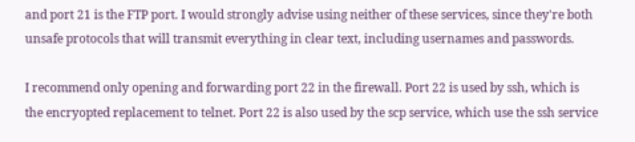and port 21 is the FTP port. I would strongly advise using neither of these services, since they're both unsafe protocols that will transmit everything in clear text, including usernames and passwords.

I recommend only opening and forwarding port 22 in the firewall. Port 22 is used by ssh, which is the encryopted replacement to telnet. Port 22 is also used by the scp service, which use the ssh service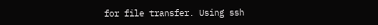for file transfer. Using ssh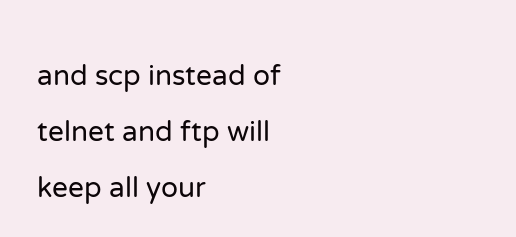and scp instead of telnet and ftp will keep all your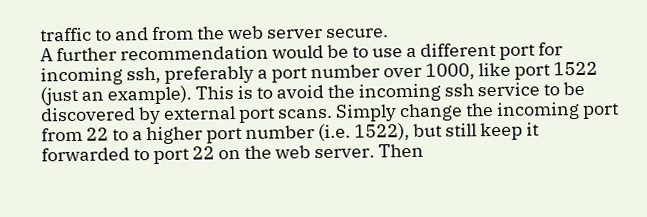traffic to and from the web server secure.
A further recommendation would be to use a different port for incoming ssh, preferably a port number over 1000, like port 1522 (just an example). This is to avoid the incoming ssh service to be discovered by external port scans. Simply change the incoming port from 22 to a higher port number (i.e. 1522), but still keep it forwarded to port 22 on the web server. Then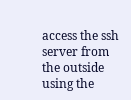access the ssh server from the outside using the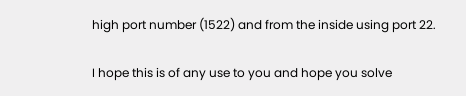high port number (1522) and from the inside using port 22.

I hope this is of any use to you and hope you solve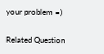your problem =)

Related Question